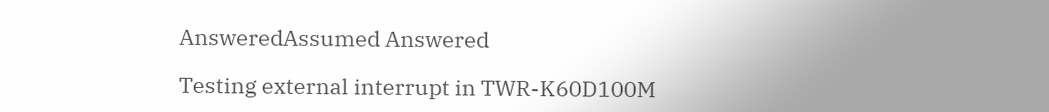AnsweredAssumed Answered

Testing external interrupt in TWR-K60D100M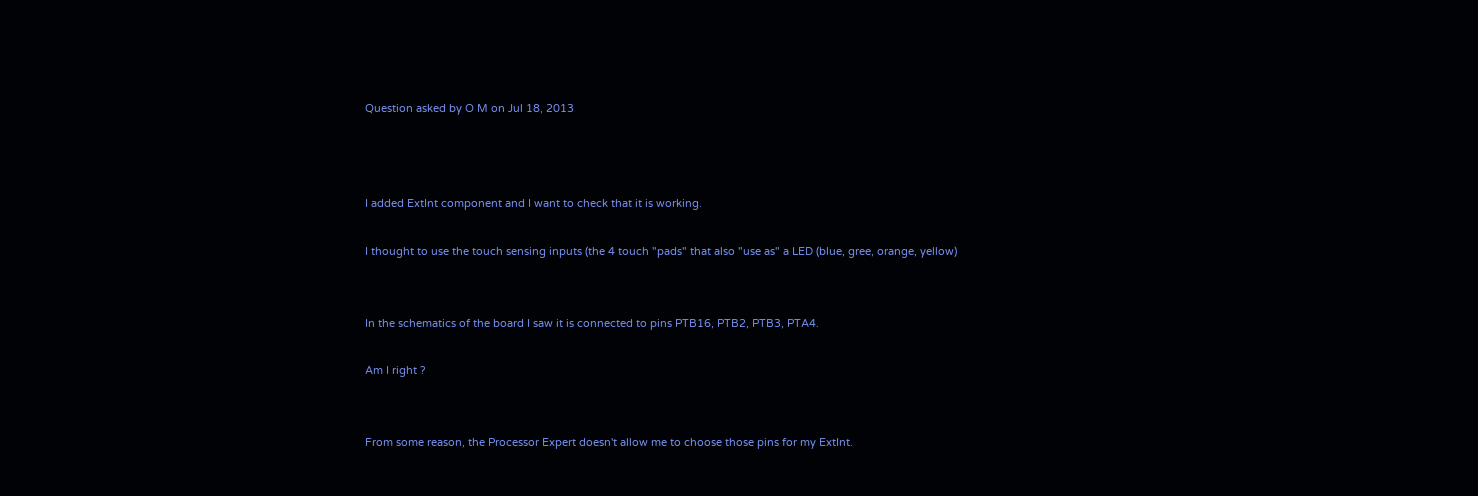Question asked by O M on Jul 18, 2013



I added ExtInt component and I want to check that it is working.

I thought to use the touch sensing inputs (the 4 touch "pads" that also "use as" a LED (blue, gree, orange, yellow)


In the schematics of the board I saw it is connected to pins PTB16, PTB2, PTB3, PTA4.

Am I right ?


From some reason, the Processor Expert doesn't allow me to choose those pins for my ExtInt.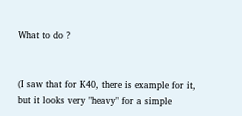What to do ?


(I saw that for K40, there is example for it, but it looks very "heavy" for a simple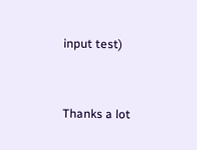input test)


Thanks a lot